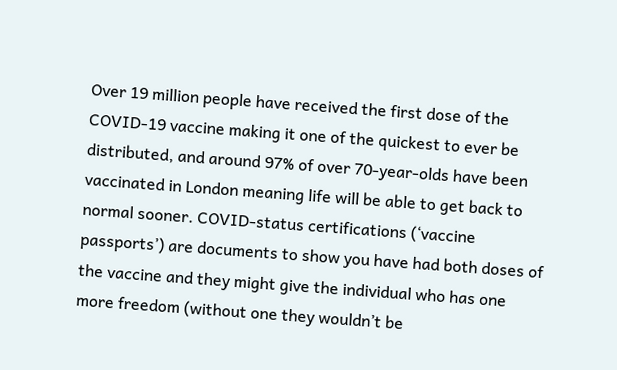Over 19 million people have received the first dose of the COVID-19 vaccine making it one of the quickest to ever be distributed, and around 97% of over 70-year-olds have been vaccinated in London meaning life will be able to get back to normal sooner. COVID-status certifications (‘vaccine passports’) are documents to show you have had both doses of the vaccine and they might give the individual who has one more freedom (without one they wouldn’t be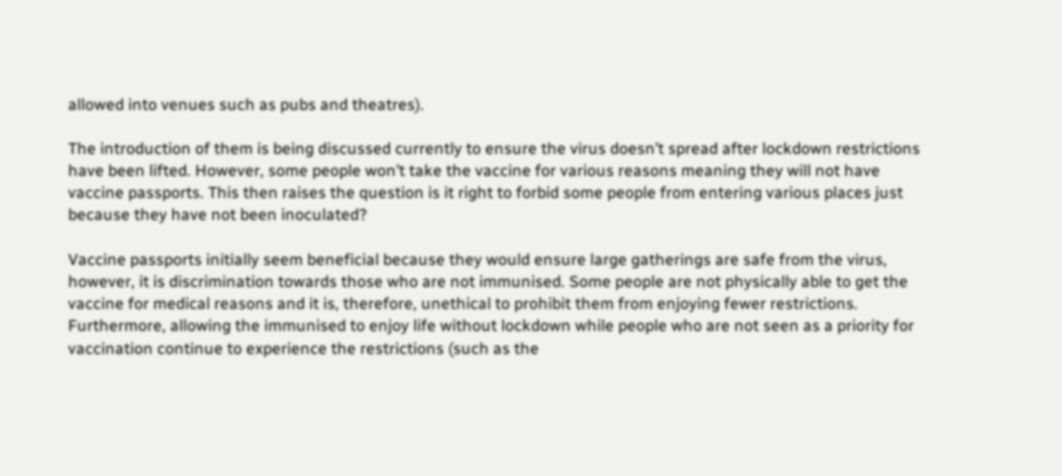allowed into venues such as pubs and theatres).

The introduction of them is being discussed currently to ensure the virus doesn’t spread after lockdown restrictions have been lifted. However, some people won’t take the vaccine for various reasons meaning they will not have vaccine passports. This then raises the question is it right to forbid some people from entering various places just because they have not been inoculated?

Vaccine passports initially seem beneficial because they would ensure large gatherings are safe from the virus, however, it is discrimination towards those who are not immunised. Some people are not physically able to get the vaccine for medical reasons and it is, therefore, unethical to prohibit them from enjoying fewer restrictions. Furthermore, allowing the immunised to enjoy life without lockdown while people who are not seen as a priority for vaccination continue to experience the restrictions (such as the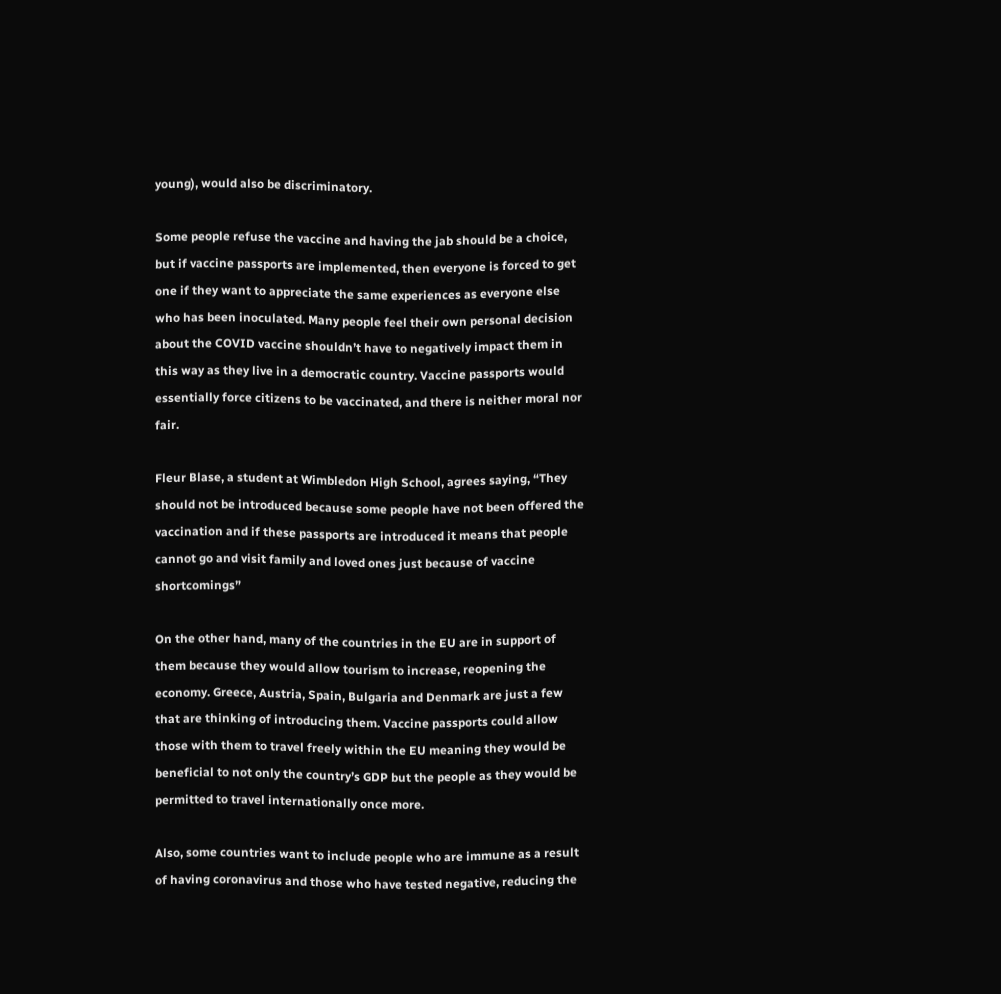young), would also be discriminatory.

Some people refuse the vaccine and having the jab should be a choice, but if vaccine passports are implemented, then everyone is forced to get one if they want to appreciate the same experiences as everyone else who has been inoculated. Many people feel their own personal decision about the COVID vaccine shouldn’t have to negatively impact them in this way as they live in a democratic country. Vaccine passports would essentially force citizens to be vaccinated, and there is neither moral nor fair.

Fleur Blase, a student at Wimbledon High School, agrees saying, “They should not be introduced because some people have not been offered the vaccination and if these passports are introduced it means that people cannot go and visit family and loved ones just because of vaccine shortcomings”

On the other hand, many of the countries in the EU are in support of them because they would allow tourism to increase, reopening the economy. Greece, Austria, Spain, Bulgaria and Denmark are just a few that are thinking of introducing them. Vaccine passports could allow those with them to travel freely within the EU meaning they would be beneficial to not only the country’s GDP but the people as they would be permitted to travel internationally once more.

Also, some countries want to include people who are immune as a result of having coronavirus and those who have tested negative, reducing the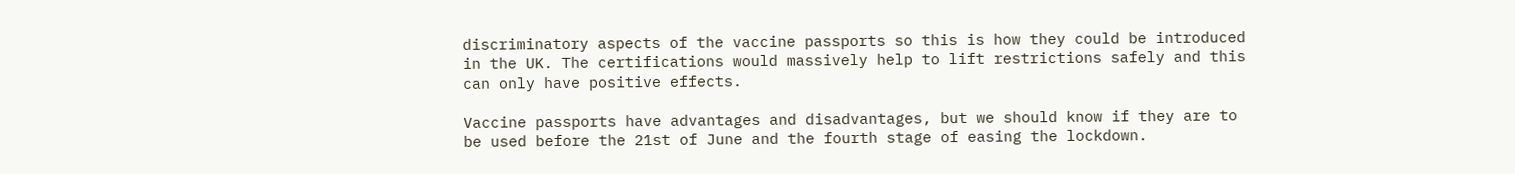discriminatory aspects of the vaccine passports so this is how they could be introduced in the UK. The certifications would massively help to lift restrictions safely and this can only have positive effects.

Vaccine passports have advantages and disadvantages, but we should know if they are to be used before the 21st of June and the fourth stage of easing the lockdown.